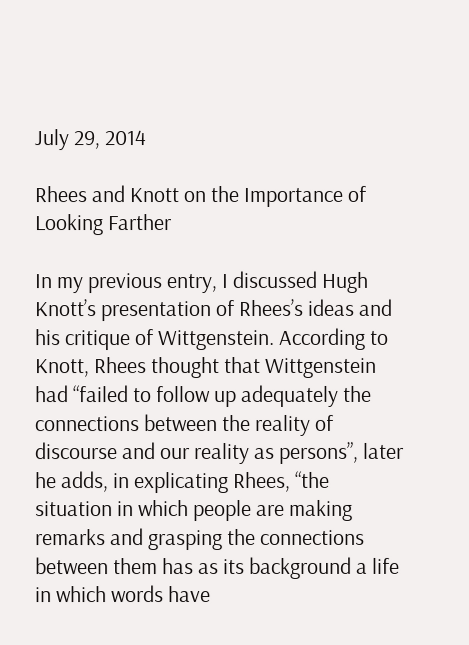July 29, 2014

Rhees and Knott on the Importance of Looking Farther

In my previous entry, I discussed Hugh Knott’s presentation of Rhees’s ideas and his critique of Wittgenstein. According to Knott, Rhees thought that Wittgenstein had “failed to follow up adequately the connections between the reality of discourse and our reality as persons”, later he adds, in explicating Rhees, “the situation in which people are making remarks and grasping the connections between them has as its background a life in which words have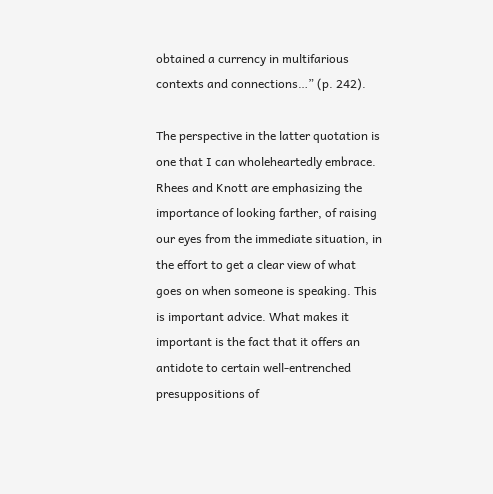obtained a currency in multifarious contexts and connections…” (p. 242).

The perspective in the latter quotation is one that I can wholeheartedly embrace. Rhees and Knott are emphasizing the importance of looking farther, of raising our eyes from the immediate situation, in the effort to get a clear view of what goes on when someone is speaking. This is important advice. What makes it important is the fact that it offers an antidote to certain well-entrenched presuppositions of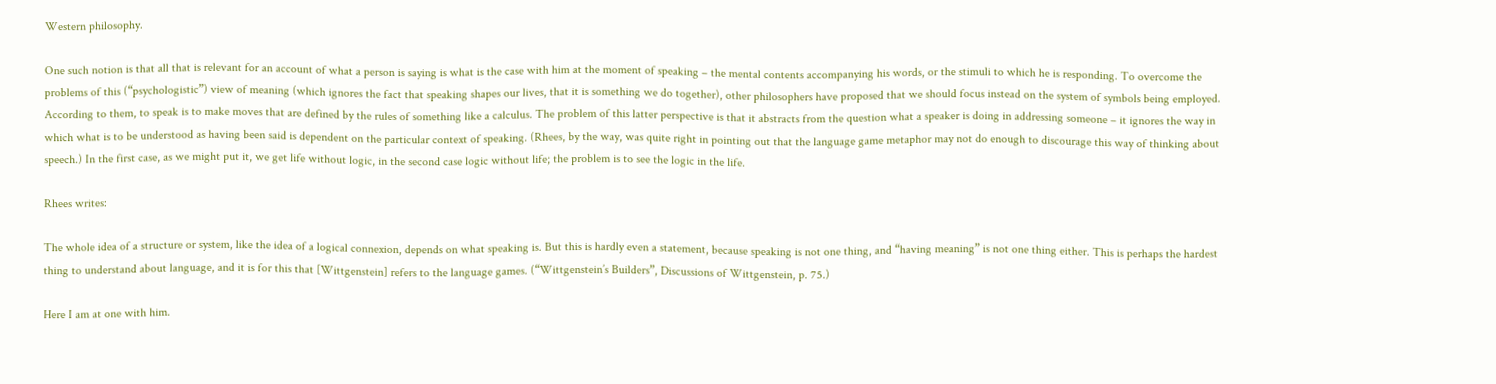Western philosophy.

One such notion is that all that is relevant for an account of what a person is saying is what is the case with him at the moment of speaking – the mental contents accompanying his words, or the stimuli to which he is responding. To overcome the problems of this (“psychologistic”) view of meaning (which ignores the fact that speaking shapes our lives, that it is something we do together), other philosophers have proposed that we should focus instead on the system of symbols being employed. According to them, to speak is to make moves that are defined by the rules of something like a calculus. The problem of this latter perspective is that it abstracts from the question what a speaker is doing in addressing someone – it ignores the way in which what is to be understood as having been said is dependent on the particular context of speaking. (Rhees, by the way, was quite right in pointing out that the language game metaphor may not do enough to discourage this way of thinking about speech.) In the first case, as we might put it, we get life without logic, in the second case logic without life; the problem is to see the logic in the life.

Rhees writes:

The whole idea of a structure or system, like the idea of a logical connexion, depends on what speaking is. But this is hardly even a statement, because speaking is not one thing, and “having meaning” is not one thing either. This is perhaps the hardest thing to understand about language, and it is for this that [Wittgenstein] refers to the language games. (“Wittgenstein’s Builders”, Discussions of Wittgenstein, p. 75.)

Here I am at one with him.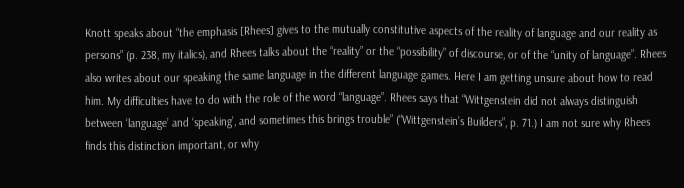Knott speaks about “the emphasis [Rhees] gives to the mutually constitutive aspects of the reality of language and our reality as persons” (p. 238, my italics), and Rhees talks about the “reality” or the “possibility” of discourse, or of the “unity of language”. Rhees also writes about our speaking the same language in the different language games. Here I am getting unsure about how to read him. My difficulties have to do with the role of the word “language”. Rhees says that “Wittgenstein did not always distinguish between ‘language’ and ‘speaking’, and sometimes this brings trouble” (“Wittgenstein’s Builders”, p. 71.) I am not sure why Rhees finds this distinction important, or why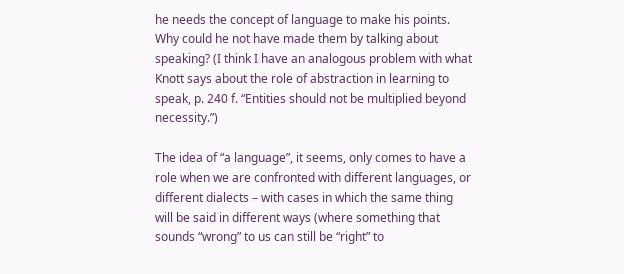he needs the concept of language to make his points. Why could he not have made them by talking about speaking? (I think I have an analogous problem with what Knott says about the role of abstraction in learning to speak, p. 240 f. “Entities should not be multiplied beyond necessity.”)

The idea of “a language”, it seems, only comes to have a role when we are confronted with different languages, or different dialects – with cases in which the same thing will be said in different ways (where something that sounds “wrong” to us can still be “right” to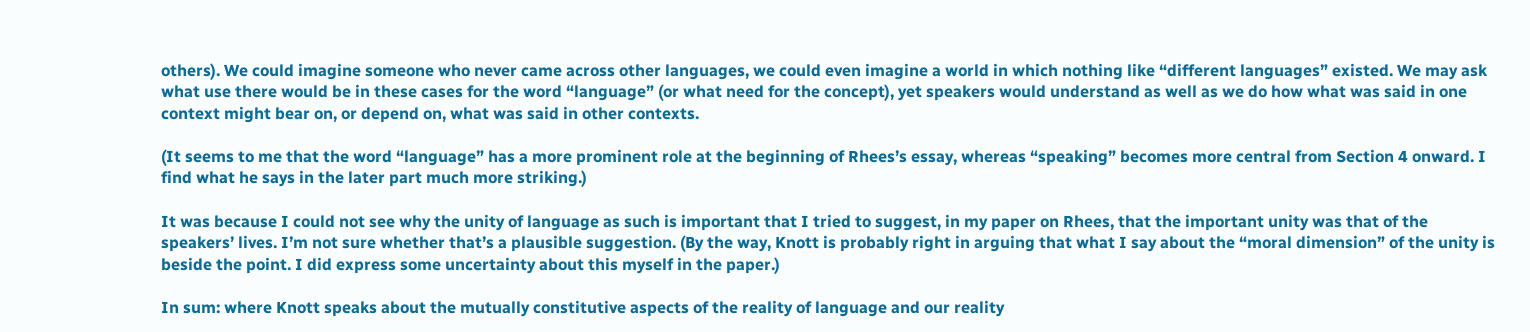others). We could imagine someone who never came across other languages, we could even imagine a world in which nothing like “different languages” existed. We may ask what use there would be in these cases for the word “language” (or what need for the concept), yet speakers would understand as well as we do how what was said in one context might bear on, or depend on, what was said in other contexts.

(It seems to me that the word “language” has a more prominent role at the beginning of Rhees’s essay, whereas “speaking” becomes more central from Section 4 onward. I find what he says in the later part much more striking.)

It was because I could not see why the unity of language as such is important that I tried to suggest, in my paper on Rhees, that the important unity was that of the speakers’ lives. I’m not sure whether that’s a plausible suggestion. (By the way, Knott is probably right in arguing that what I say about the “moral dimension” of the unity is beside the point. I did express some uncertainty about this myself in the paper.)

In sum: where Knott speaks about the mutually constitutive aspects of the reality of language and our reality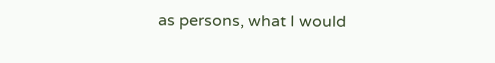as persons, what I would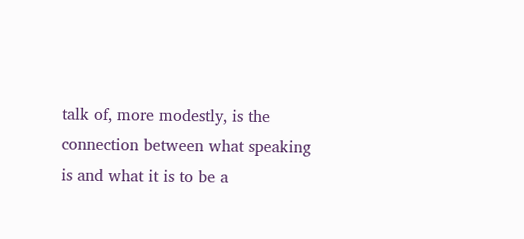talk of, more modestly, is the connection between what speaking is and what it is to be a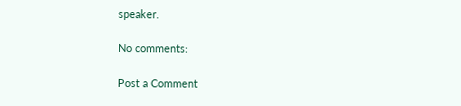speaker.

No comments:

Post a Comment